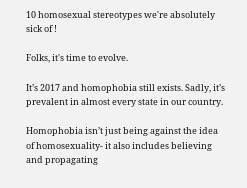10 homosexual stereotypes we're absolutely sick of !

Folks, it's time to evolve.

It’s 2017 and homophobia still exists. Sadly, it’s prevalent in almost every state in our country.

Homophobia isn’t just being against the idea of homosexuality- it also includes believing and propagating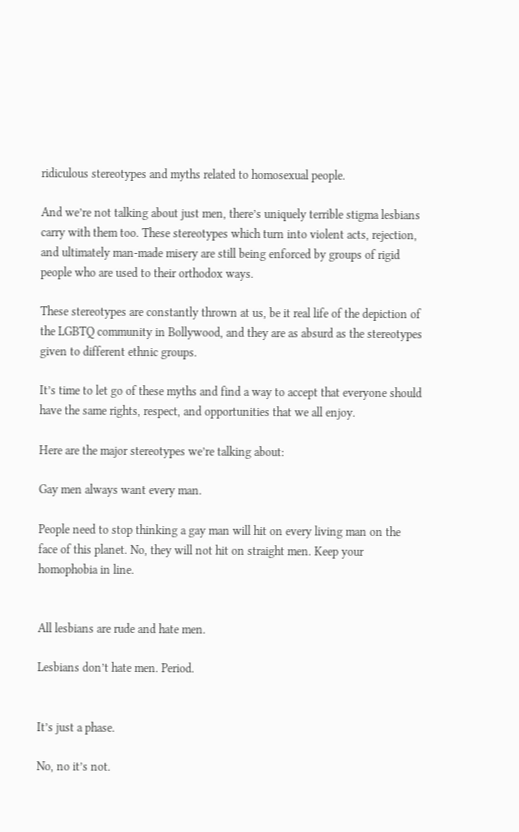ridiculous stereotypes and myths related to homosexual people.

And we’re not talking about just men, there’s uniquely terrible stigma lesbians carry with them too. These stereotypes which turn into violent acts, rejection, and ultimately man-made misery are still being enforced by groups of rigid people who are used to their orthodox ways.

These stereotypes are constantly thrown at us, be it real life of the depiction of the LGBTQ community in Bollywood, and they are as absurd as the stereotypes given to different ethnic groups.

It’s time to let go of these myths and find a way to accept that everyone should have the same rights, respect, and opportunities that we all enjoy.

Here are the major stereotypes we’re talking about:

Gay men always want every man.

People need to stop thinking a gay man will hit on every living man on the face of this planet. No, they will not hit on straight men. Keep your homophobia in line.


All lesbians are rude and hate men.

Lesbians don’t hate men. Period.


It’s just a phase.

No, no it’s not.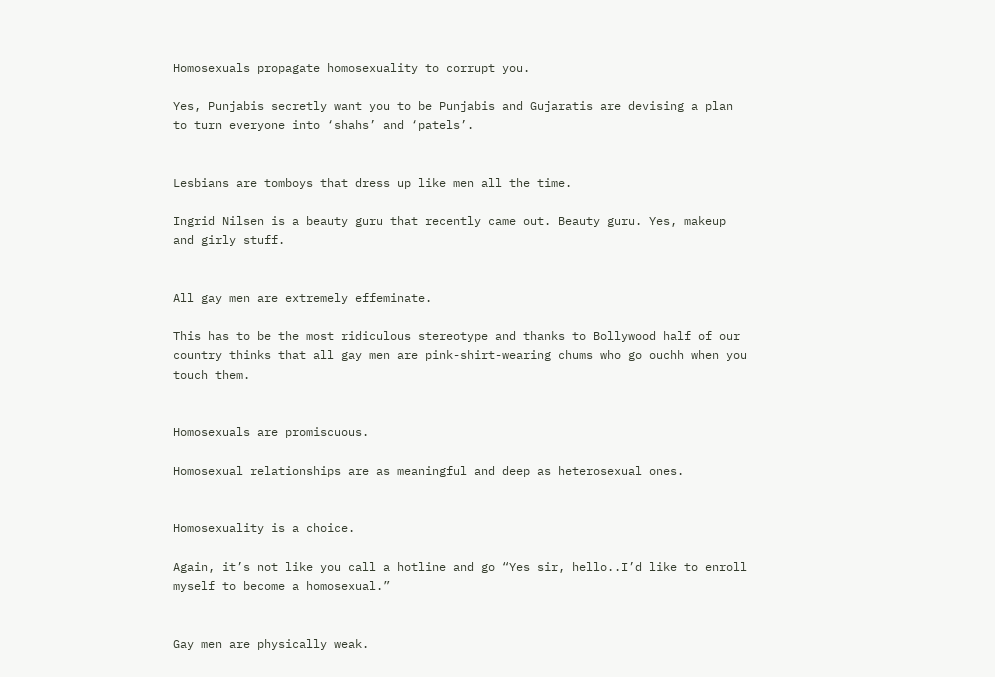Homosexuals propagate homosexuality to corrupt you.

Yes, Punjabis secretly want you to be Punjabis and Gujaratis are devising a plan to turn everyone into ‘shahs’ and ‘patels’.


Lesbians are tomboys that dress up like men all the time.

Ingrid Nilsen is a beauty guru that recently came out. Beauty guru. Yes, makeup and girly stuff.


All gay men are extremely effeminate.

This has to be the most ridiculous stereotype and thanks to Bollywood half of our country thinks that all gay men are pink-shirt-wearing chums who go ouchh when you touch them.


Homosexuals are promiscuous.

Homosexual relationships are as meaningful and deep as heterosexual ones.


Homosexuality is a choice.

Again, it’s not like you call a hotline and go “Yes sir, hello..I’d like to enroll myself to become a homosexual.”


Gay men are physically weak.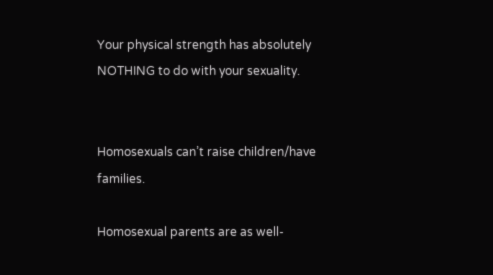Your physical strength has absolutely NOTHING to do with your sexuality.


Homosexuals can’t raise children/have families.

Homosexual parents are as well-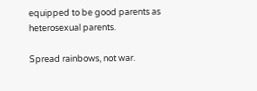equipped to be good parents as heterosexual parents.

Spread rainbows, not war.